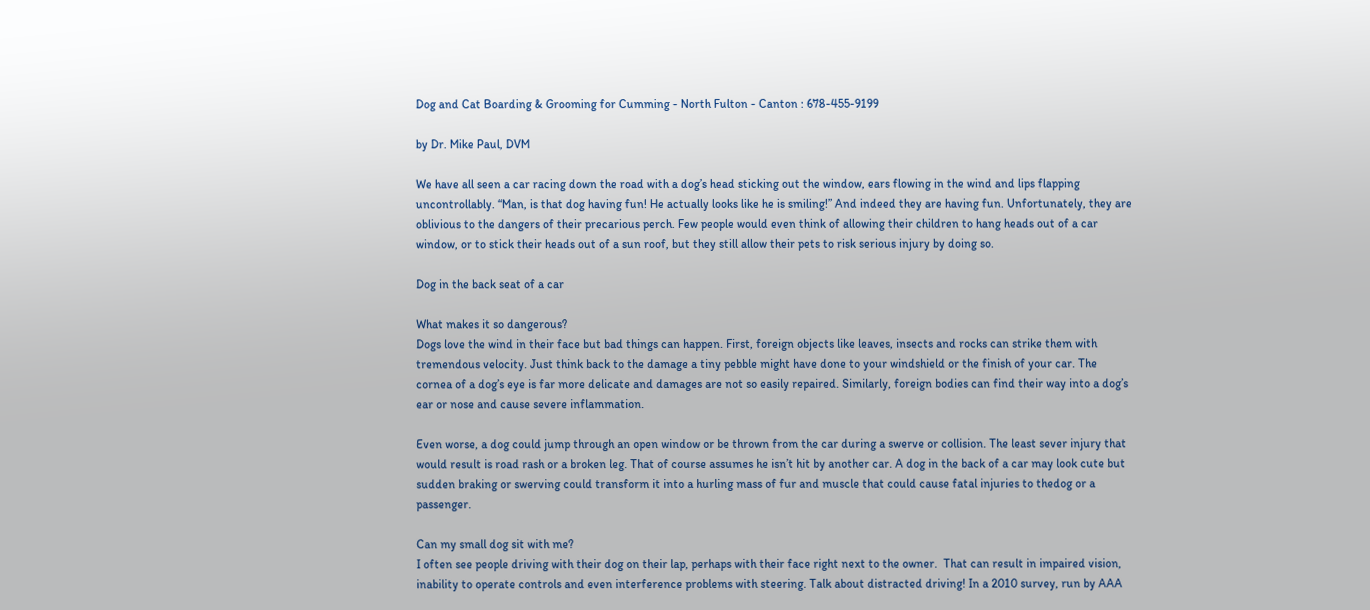Dog and Cat Boarding & Grooming for Cumming - North Fulton - Canton : 678-455-9199

by Dr. Mike Paul, DVM

We have all seen a car racing down the road with a dog’s head sticking out the window, ears flowing in the wind and lips flapping uncontrollably. “Man, is that dog having fun! He actually looks like he is smiling!” And indeed they are having fun. Unfortunately, they are oblivious to the dangers of their precarious perch. Few people would even think of allowing their children to hang heads out of a car window, or to stick their heads out of a sun roof, but they still allow their pets to risk serious injury by doing so.

Dog in the back seat of a car

What makes it so dangerous?
Dogs love the wind in their face but bad things can happen. First, foreign objects like leaves, insects and rocks can strike them with tremendous velocity. Just think back to the damage a tiny pebble might have done to your windshield or the finish of your car. The cornea of a dog’s eye is far more delicate and damages are not so easily repaired. Similarly, foreign bodies can find their way into a dog’s ear or nose and cause severe inflammation.

Even worse, a dog could jump through an open window or be thrown from the car during a swerve or collision. The least sever injury that would result is road rash or a broken leg. That of course assumes he isn’t hit by another car. A dog in the back of a car may look cute but sudden braking or swerving could transform it into a hurling mass of fur and muscle that could cause fatal injuries to thedog or a passenger.

Can my small dog sit with me?
I often see people driving with their dog on their lap, perhaps with their face right next to the owner.  That can result in impaired vision, inability to operate controls and even interference problems with steering. Talk about distracted driving! In a 2010 survey, run by AAA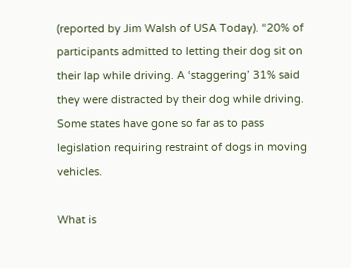(reported by Jim Walsh of USA Today). “20% of participants admitted to letting their dog sit on their lap while driving. A ‘staggering’ 31% said they were distracted by their dog while driving.  Some states have gone so far as to pass legislation requiring restraint of dogs in moving vehicles.

What is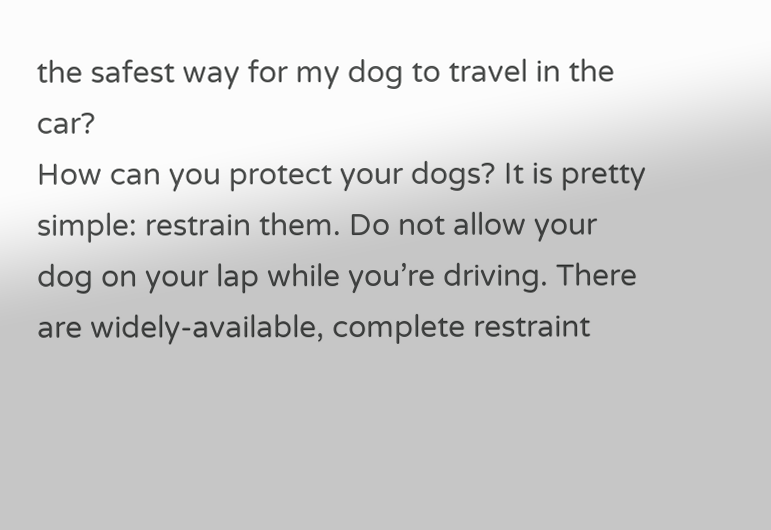the safest way for my dog to travel in the car?
How can you protect your dogs? It is pretty simple: restrain them. Do not allow your dog on your lap while you’re driving. There are widely-available, complete restraint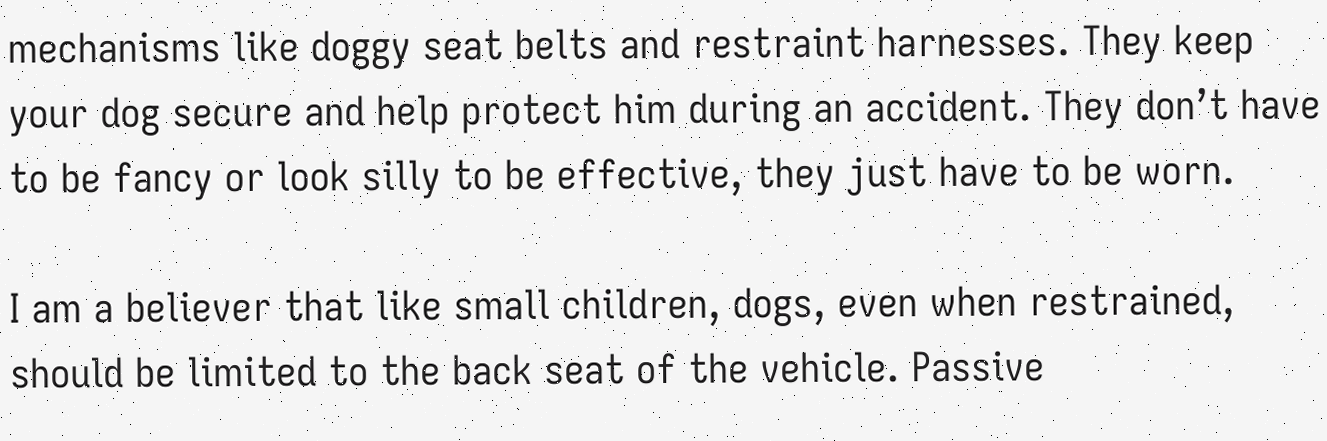mechanisms like doggy seat belts and restraint harnesses. They keep your dog secure and help protect him during an accident. They don’t have to be fancy or look silly to be effective, they just have to be worn.

I am a believer that like small children, dogs, even when restrained, should be limited to the back seat of the vehicle. Passive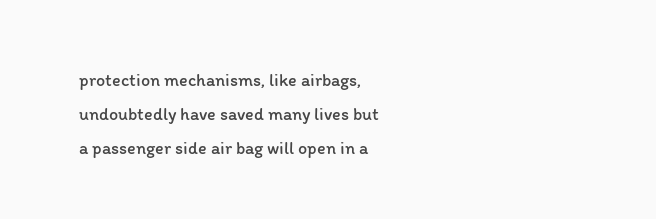protection mechanisms, like airbags, undoubtedly have saved many lives but a passenger side air bag will open in a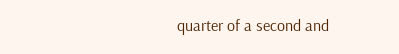quarter of a second and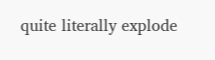quite literally explode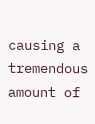causing a tremendous amount of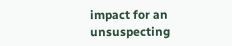impact for an unsuspecting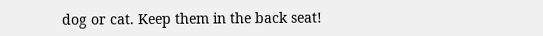dog or cat. Keep them in the back seat!